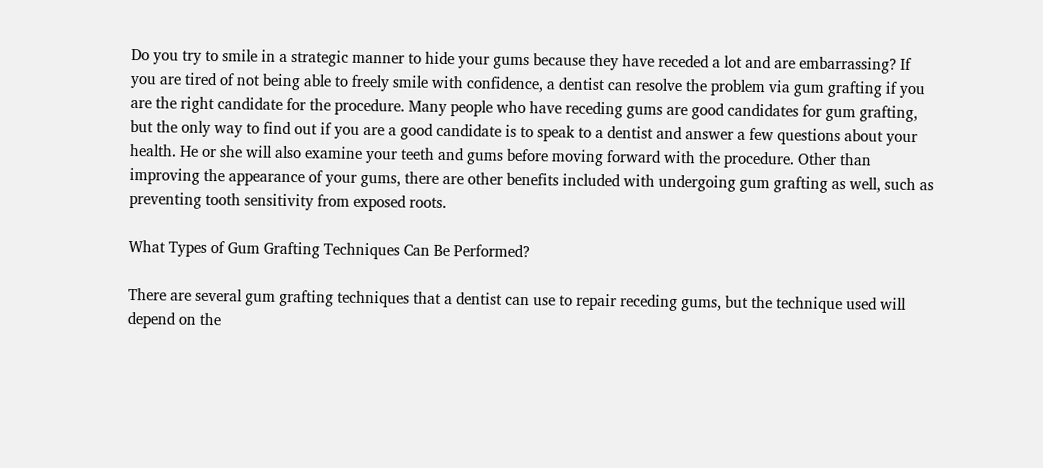Do you try to smile in a strategic manner to hide your gums because they have receded a lot and are embarrassing? If you are tired of not being able to freely smile with confidence, a dentist can resolve the problem via gum grafting if you are the right candidate for the procedure. Many people who have receding gums are good candidates for gum grafting, but the only way to find out if you are a good candidate is to speak to a dentist and answer a few questions about your health. He or she will also examine your teeth and gums before moving forward with the procedure. Other than improving the appearance of your gums, there are other benefits included with undergoing gum grafting as well, such as preventing tooth sensitivity from exposed roots.

What Types of Gum Grafting Techniques Can Be Performed?

There are several gum grafting techniques that a dentist can use to repair receding gums, but the technique used will depend on the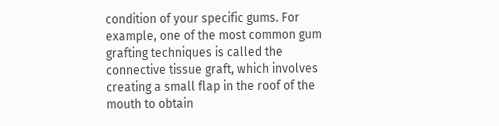condition of your specific gums. For example, one of the most common gum grafting techniques is called the connective tissue graft, which involves creating a small flap in the roof of the mouth to obtain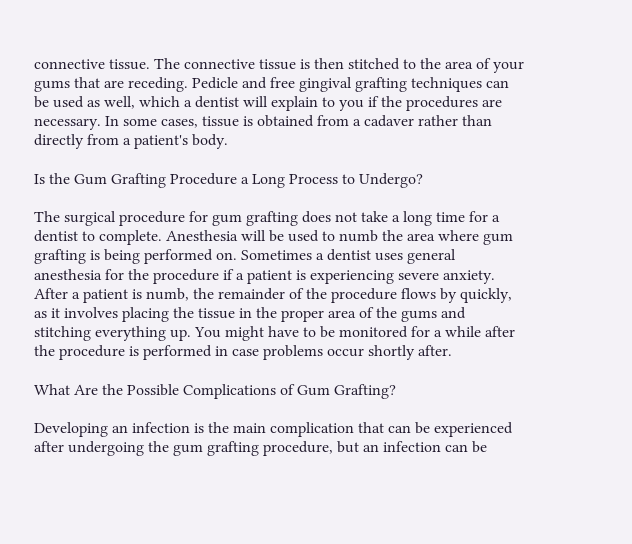connective tissue. The connective tissue is then stitched to the area of your gums that are receding. Pedicle and free gingival grafting techniques can be used as well, which a dentist will explain to you if the procedures are necessary. In some cases, tissue is obtained from a cadaver rather than directly from a patient's body.

Is the Gum Grafting Procedure a Long Process to Undergo?

The surgical procedure for gum grafting does not take a long time for a dentist to complete. Anesthesia will be used to numb the area where gum grafting is being performed on. Sometimes a dentist uses general anesthesia for the procedure if a patient is experiencing severe anxiety. After a patient is numb, the remainder of the procedure flows by quickly, as it involves placing the tissue in the proper area of the gums and stitching everything up. You might have to be monitored for a while after the procedure is performed in case problems occur shortly after.

What Are the Possible Complications of Gum Grafting?

Developing an infection is the main complication that can be experienced after undergoing the gum grafting procedure, but an infection can be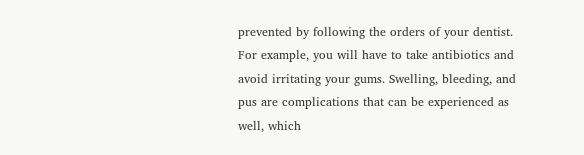prevented by following the orders of your dentist. For example, you will have to take antibiotics and avoid irritating your gums. Swelling, bleeding, and pus are complications that can be experienced as well, which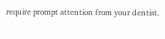require prompt attention from your dentist.